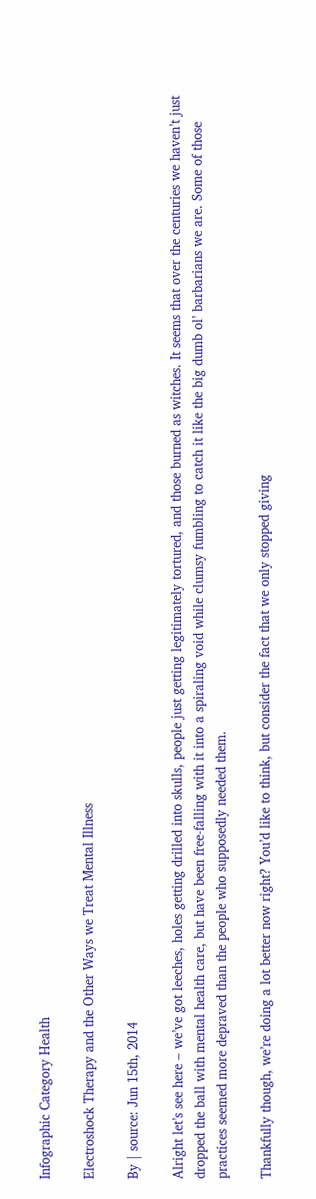Infographic Category Health

Electroshock Therapy and the Other Ways we Treat Mental Illness

By | source: Jun 15th, 2014

Alright let’s see here – we’ve got leeches, holes getting drilled into skulls, people just getting legitimately tortured, and those burned as witches. It seems that over the centuries we haven’t just dropped the ball with mental health care, but have been free-falling with it into a spiraling void while clumsy fumbling to catch it like the big dumb ol’ barbarians we are. Some of those practices seemed more depraved than the people who supposedly needed them.

Thankfully though, we’re doing a lot better now right? You’d like to think, but consider the fact that we only stopped giving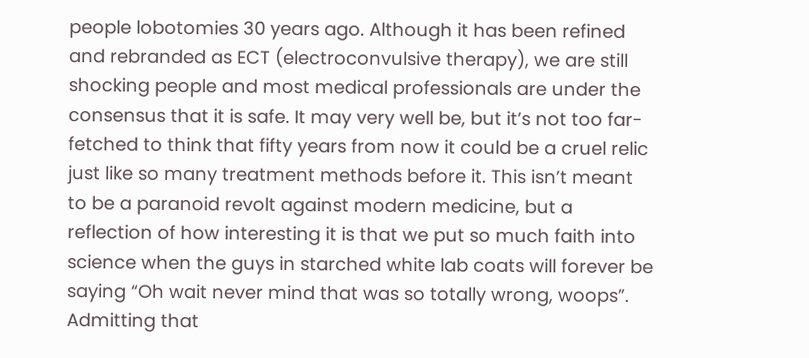people lobotomies 30 years ago. Although it has been refined and rebranded as ECT (electroconvulsive therapy), we are still shocking people and most medical professionals are under the consensus that it is safe. It may very well be, but it’s not too far-fetched to think that fifty years from now it could be a cruel relic just like so many treatment methods before it. This isn’t meant to be a paranoid revolt against modern medicine, but a reflection of how interesting it is that we put so much faith into science when the guys in starched white lab coats will forever be saying “Oh wait never mind that was so totally wrong, woops”. Admitting that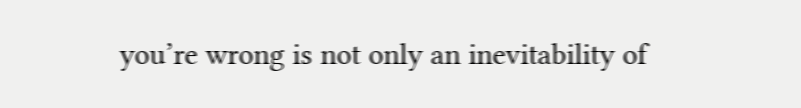you’re wrong is not only an inevitability of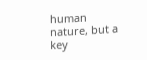human nature, but a key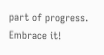part of progress. Embrace it!